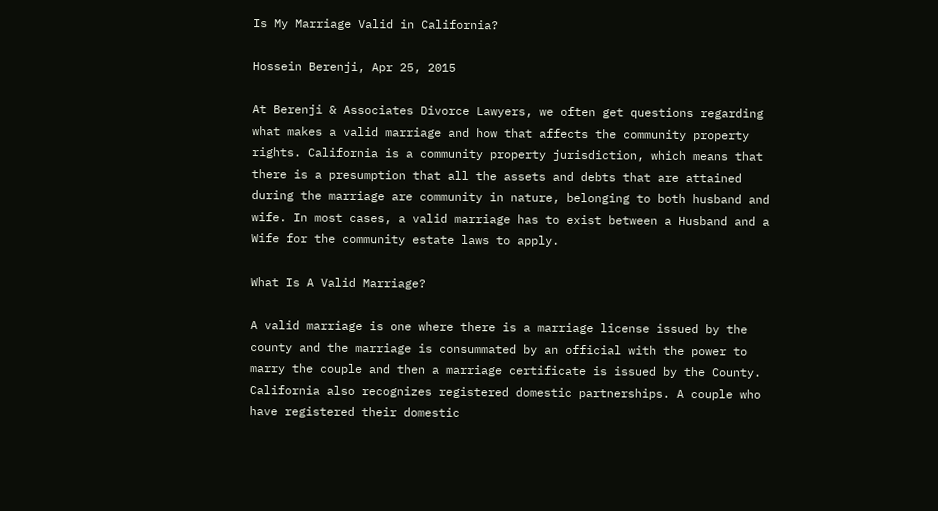Is My Marriage Valid in California?

Hossein Berenji, Apr 25, 2015

At Berenji & Associates Divorce Lawyers, we often get questions regarding what makes a valid marriage and how that affects the community property rights. California is a community property jurisdiction, which means that there is a presumption that all the assets and debts that are attained during the marriage are community in nature, belonging to both husband and wife. In most cases, a valid marriage has to exist between a Husband and a Wife for the community estate laws to apply.

What Is A Valid Marriage?

A valid marriage is one where there is a marriage license issued by the county and the marriage is consummated by an official with the power to marry the couple and then a marriage certificate is issued by the County. California also recognizes registered domestic partnerships. A couple who have registered their domestic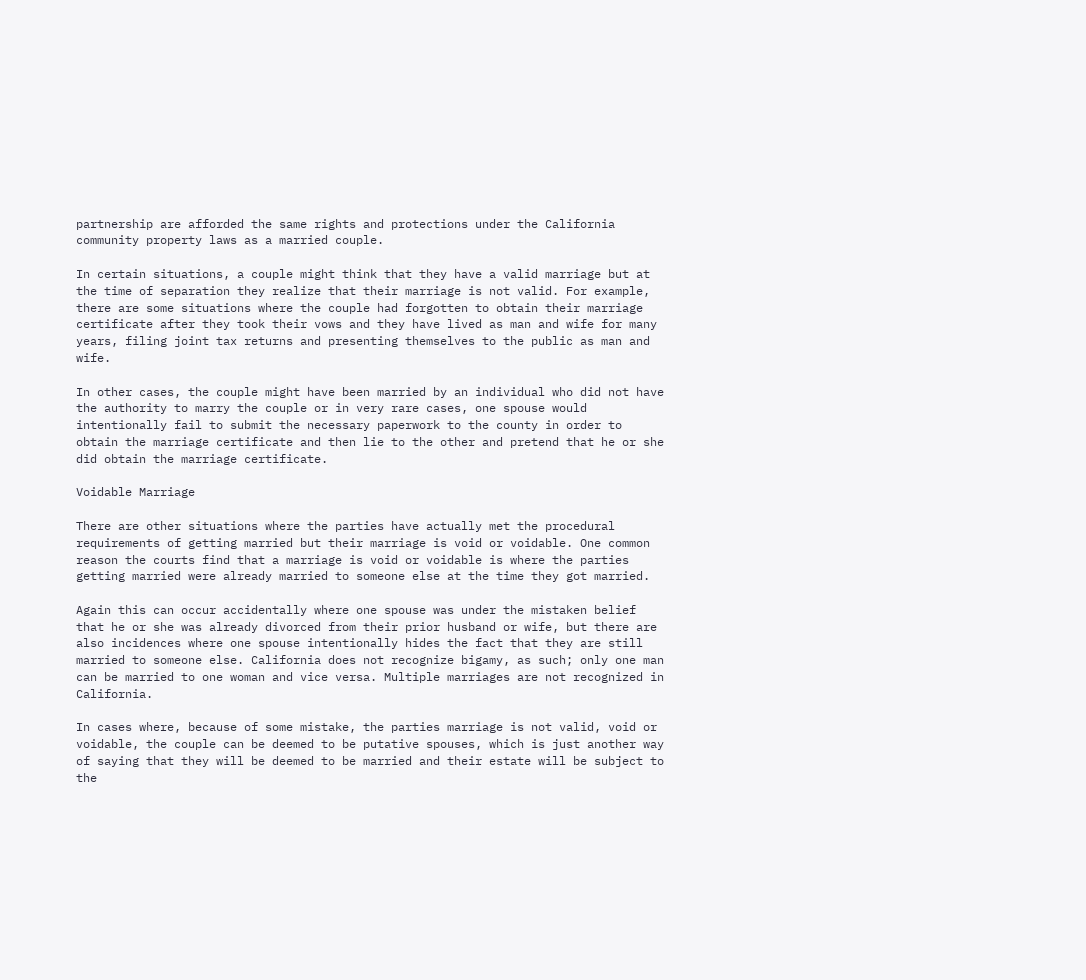partnership are afforded the same rights and protections under the California community property laws as a married couple.

In certain situations, a couple might think that they have a valid marriage but at the time of separation they realize that their marriage is not valid. For example, there are some situations where the couple had forgotten to obtain their marriage certificate after they took their vows and they have lived as man and wife for many years, filing joint tax returns and presenting themselves to the public as man and wife.

In other cases, the couple might have been married by an individual who did not have the authority to marry the couple or in very rare cases, one spouse would intentionally fail to submit the necessary paperwork to the county in order to obtain the marriage certificate and then lie to the other and pretend that he or she did obtain the marriage certificate.

Voidable Marriage

There are other situations where the parties have actually met the procedural requirements of getting married but their marriage is void or voidable. One common reason the courts find that a marriage is void or voidable is where the parties getting married were already married to someone else at the time they got married.

Again this can occur accidentally where one spouse was under the mistaken belief that he or she was already divorced from their prior husband or wife, but there are also incidences where one spouse intentionally hides the fact that they are still married to someone else. California does not recognize bigamy, as such; only one man can be married to one woman and vice versa. Multiple marriages are not recognized in California.

In cases where, because of some mistake, the parties marriage is not valid, void or voidable, the couple can be deemed to be putative spouses, which is just another way of saying that they will be deemed to be married and their estate will be subject to the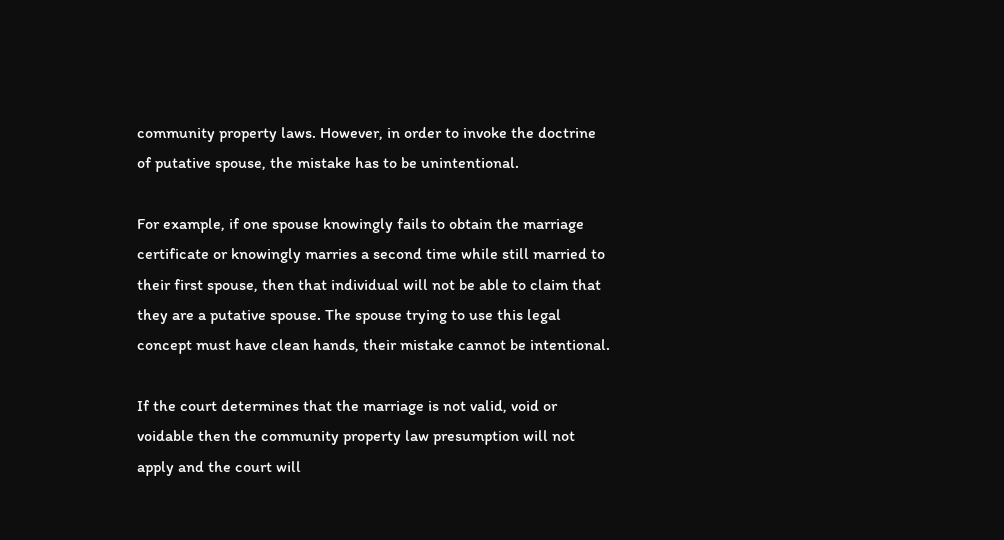community property laws. However, in order to invoke the doctrine of putative spouse, the mistake has to be unintentional.

For example, if one spouse knowingly fails to obtain the marriage certificate or knowingly marries a second time while still married to their first spouse, then that individual will not be able to claim that they are a putative spouse. The spouse trying to use this legal concept must have clean hands, their mistake cannot be intentional.

If the court determines that the marriage is not valid, void or voidable then the community property law presumption will not apply and the court will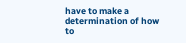have to make a determination of how to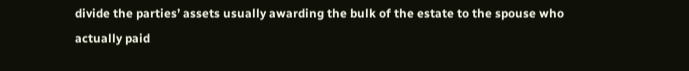divide the parties’ assets usually awarding the bulk of the estate to the spouse who actually paid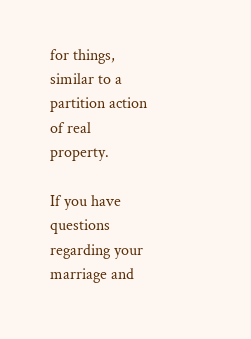for things, similar to a partition action of real property.

If you have questions regarding your marriage and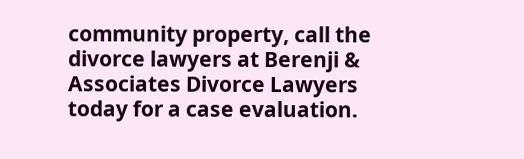community property, call the divorce lawyers at Berenji & Associates Divorce Lawyers today for a case evaluation.